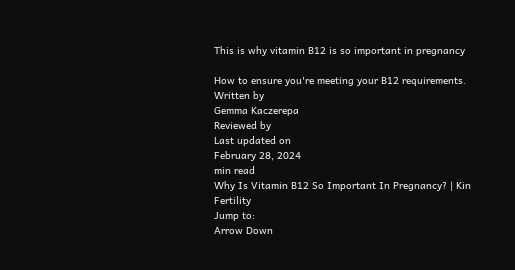This is why vitamin B12 is so important in pregnancy

How to ensure you're meeting your B12 requirements.
Written by
Gemma Kaczerepa
Reviewed by
Last updated on
February 28, 2024
min read
Why Is Vitamin B12 So Important In Pregnancy? | Kin Fertility
Jump to:
Arrow Down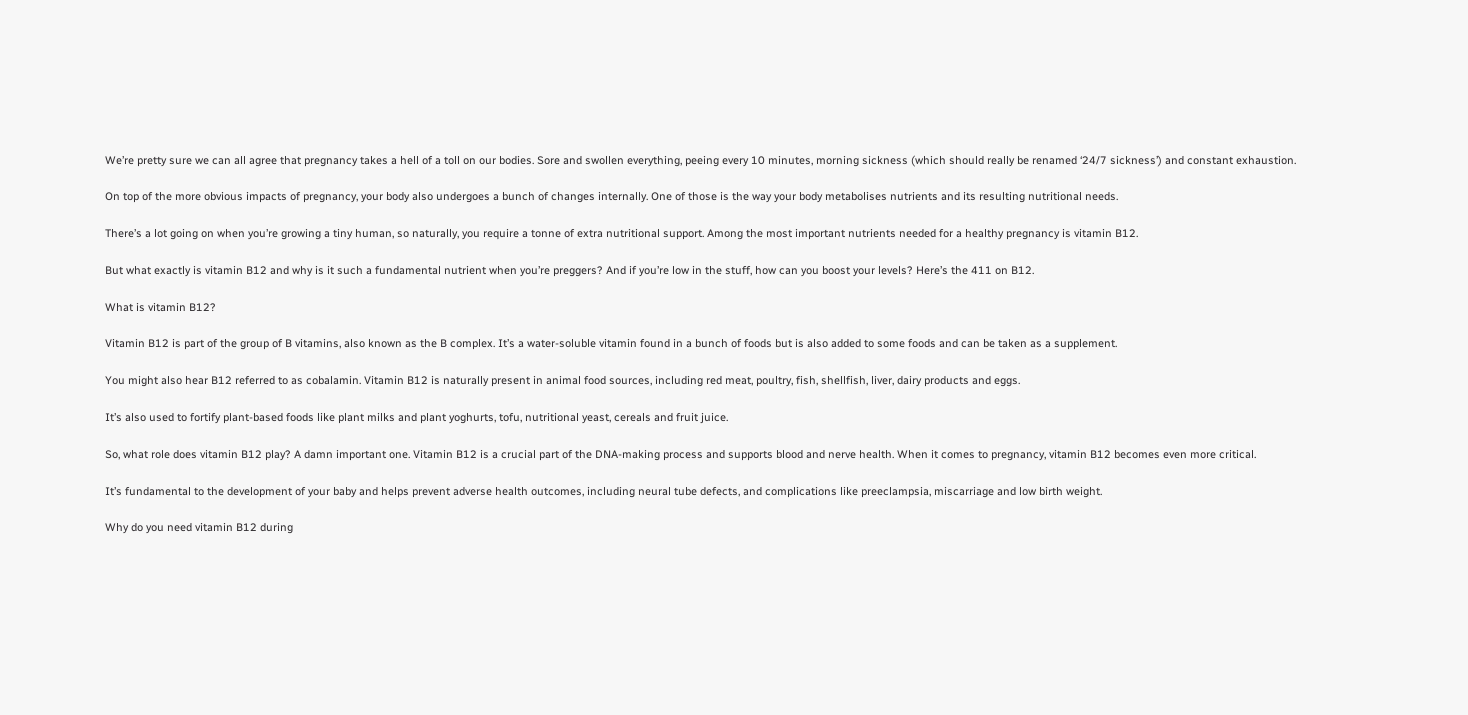We’re pretty sure we can all agree that pregnancy takes a hell of a toll on our bodies. Sore and swollen everything, peeing every 10 minutes, morning sickness (which should really be renamed ‘24/7 sickness’) and constant exhaustion.

On top of the more obvious impacts of pregnancy, your body also undergoes a bunch of changes internally. One of those is the way your body metabolises nutrients and its resulting nutritional needs.

There’s a lot going on when you’re growing a tiny human, so naturally, you require a tonne of extra nutritional support. Among the most important nutrients needed for a healthy pregnancy is vitamin B12.

But what exactly is vitamin B12 and why is it such a fundamental nutrient when you’re preggers? And if you’re low in the stuff, how can you boost your levels? Here’s the 411 on B12.

What is vitamin B12?

Vitamin B12 is part of the group of B vitamins, also known as the B complex. It’s a water-soluble vitamin found in a bunch of foods but is also added to some foods and can be taken as a supplement.

You might also hear B12 referred to as cobalamin. Vitamin B12 is naturally present in animal food sources, including red meat, poultry, fish, shellfish, liver, dairy products and eggs.

It’s also used to fortify plant-based foods like plant milks and plant yoghurts, tofu, nutritional yeast, cereals and fruit juice.

So, what role does vitamin B12 play? A damn important one. Vitamin B12 is a crucial part of the DNA-making process and supports blood and nerve health. When it comes to pregnancy, vitamin B12 becomes even more critical.

It’s fundamental to the development of your baby and helps prevent adverse health outcomes, including neural tube defects, and complications like preeclampsia, miscarriage and low birth weight.

Why do you need vitamin B12 during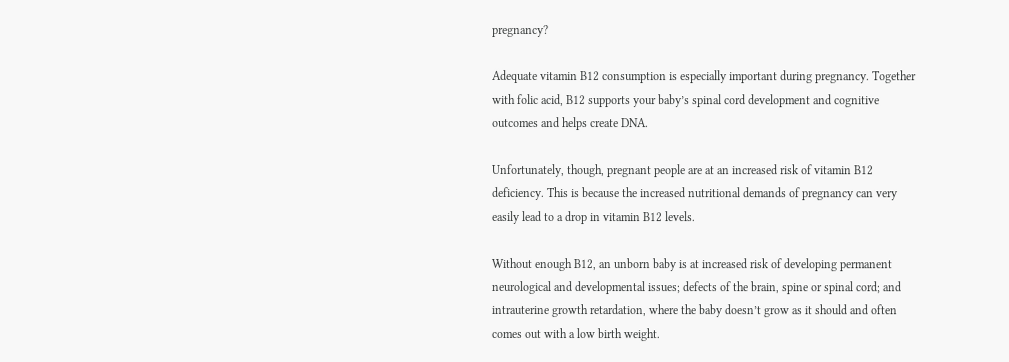pregnancy?

Adequate vitamin B12 consumption is especially important during pregnancy. Together with folic acid, B12 supports your baby’s spinal cord development and cognitive outcomes and helps create DNA.

Unfortunately, though, pregnant people are at an increased risk of vitamin B12 deficiency. This is because the increased nutritional demands of pregnancy can very easily lead to a drop in vitamin B12 levels.

Without enough B12, an unborn baby is at increased risk of developing permanent neurological and developmental issues; defects of the brain, spine or spinal cord; and intrauterine growth retardation, where the baby doesn’t grow as it should and often comes out with a low birth weight.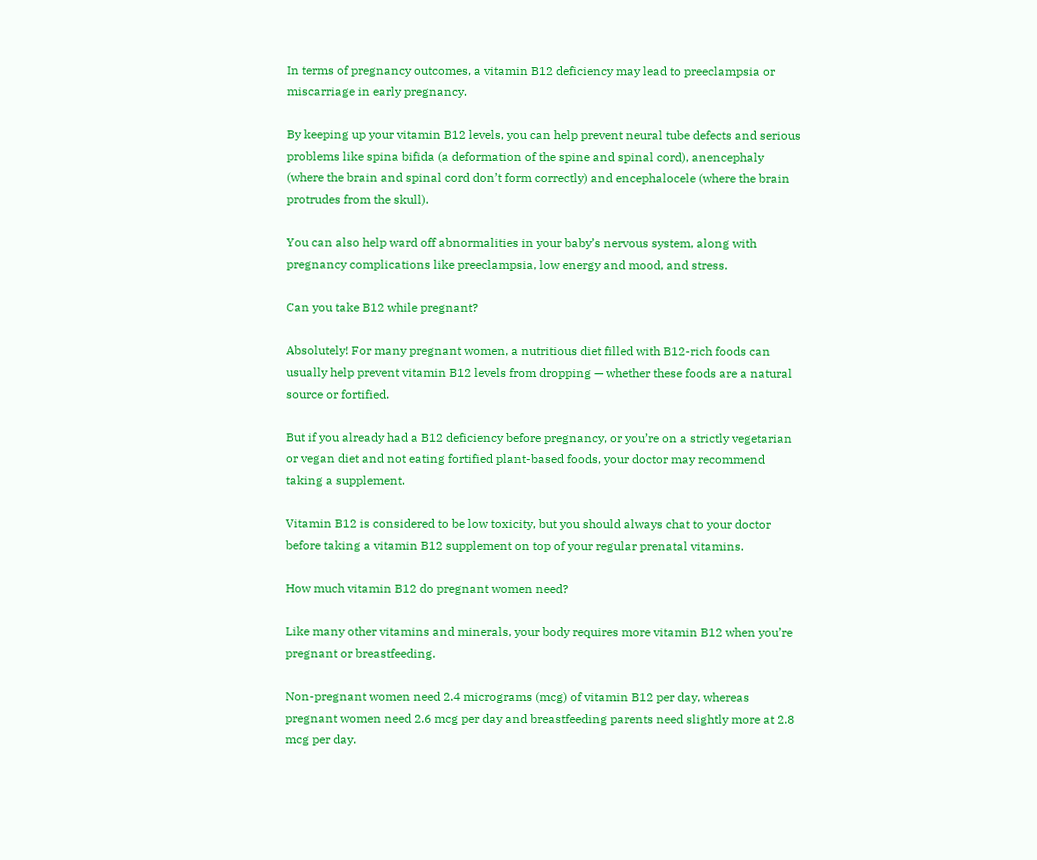In terms of pregnancy outcomes, a vitamin B12 deficiency may lead to preeclampsia or miscarriage in early pregnancy.

By keeping up your vitamin B12 levels, you can help prevent neural tube defects and serious problems like spina bifida (a deformation of the spine and spinal cord), anencephaly (where the brain and spinal cord don’t form correctly) and encephalocele (where the brain protrudes from the skull).

You can also help ward off abnormalities in your baby’s nervous system, along with pregnancy complications like preeclampsia, low energy and mood, and stress.

Can you take B12 while pregnant?

Absolutely! For many pregnant women, a nutritious diet filled with B12-rich foods can usually help prevent vitamin B12 levels from dropping — whether these foods are a natural source or fortified.

But if you already had a B12 deficiency before pregnancy, or you’re on a strictly vegetarian or vegan diet and not eating fortified plant-based foods, your doctor may recommend taking a supplement.

Vitamin B12 is considered to be low toxicity, but you should always chat to your doctor before taking a vitamin B12 supplement on top of your regular prenatal vitamins.

How much vitamin B12 do pregnant women need?

Like many other vitamins and minerals, your body requires more vitamin B12 when you’re pregnant or breastfeeding.

Non-pregnant women need 2.4 micrograms (mcg) of vitamin B12 per day, whereas pregnant women need 2.6 mcg per day and breastfeeding parents need slightly more at 2.8 mcg per day.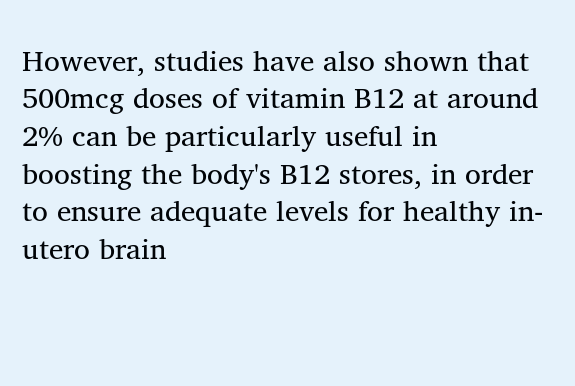However, studies have also shown that 500mcg doses of vitamin B12 at around 2% can be particularly useful in boosting the body's B12 stores, in order to ensure adequate levels for healthy in-utero brain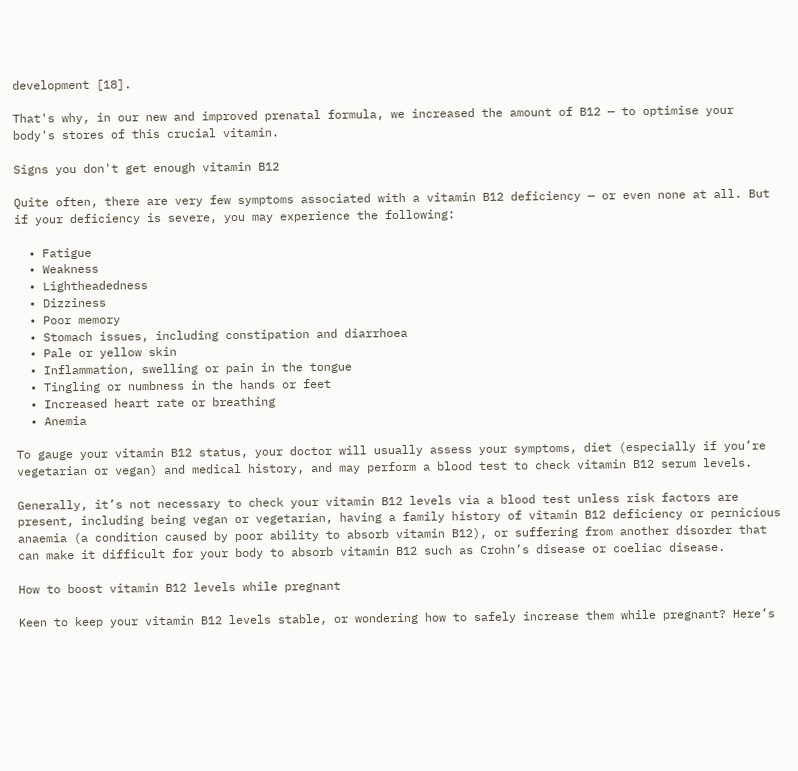development [18].

That's why, in our new and improved prenatal formula, we increased the amount of B12 — to optimise your body's stores of this crucial vitamin.

Signs you don't get enough vitamin B12

Quite often, there are very few symptoms associated with a vitamin B12 deficiency — or even none at all. But if your deficiency is severe, you may experience the following:

  • Fatigue
  • Weakness
  • Lightheadedness
  • Dizziness
  • Poor memory
  • Stomach issues, including constipation and diarrhoea
  • Pale or yellow skin
  • Inflammation, swelling or pain in the tongue
  • Tingling or numbness in the hands or feet
  • Increased heart rate or breathing
  • Anemia

To gauge your vitamin B12 status, your doctor will usually assess your symptoms, diet (especially if you’re vegetarian or vegan) and medical history, and may perform a blood test to check vitamin B12 serum levels.

Generally, it’s not necessary to check your vitamin B12 levels via a blood test unless risk factors are present, including being vegan or vegetarian, having a family history of vitamin B12 deficiency or pernicious anaemia (a condition caused by poor ability to absorb vitamin B12), or suffering from another disorder that can make it difficult for your body to absorb vitamin B12 such as Crohn’s disease or coeliac disease.

How to boost vitamin B12 levels while pregnant

Keen to keep your vitamin B12 levels stable, or wondering how to safely increase them while pregnant? Here’s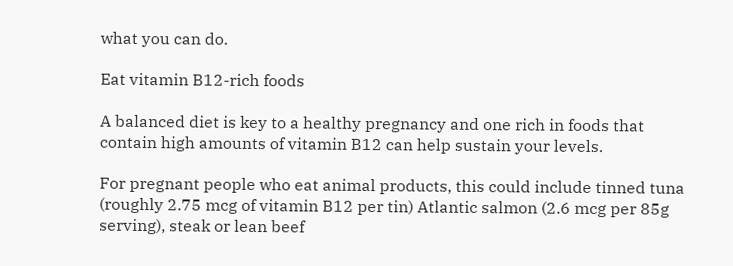what you can do.

Eat vitamin B12-rich foods

A balanced diet is key to a healthy pregnancy and one rich in foods that contain high amounts of vitamin B12 can help sustain your levels.

For pregnant people who eat animal products, this could include tinned tuna (roughly 2.75 mcg of vitamin B12 per tin) Atlantic salmon (2.6 mcg per 85g serving), steak or lean beef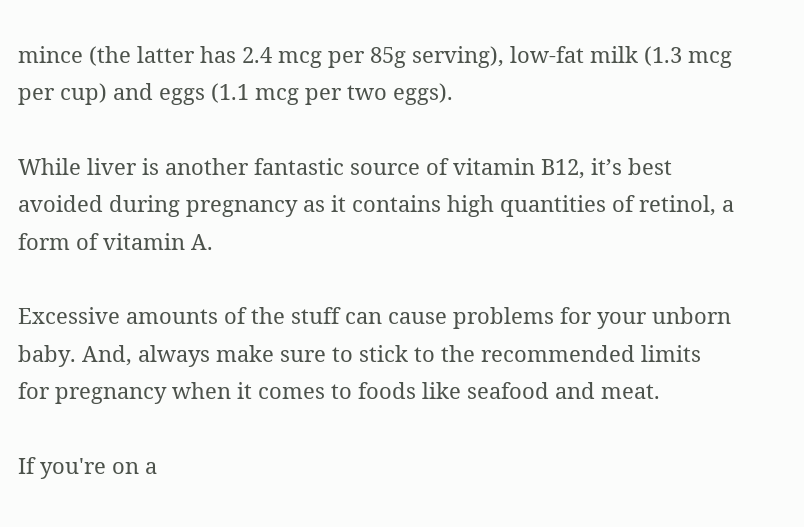mince (the latter has 2.4 mcg per 85g serving), low-fat milk (1.3 mcg per cup) and eggs (1.1 mcg per two eggs).

While liver is another fantastic source of vitamin B12, it’s best avoided during pregnancy as it contains high quantities of retinol, a form of vitamin A.

Excessive amounts of the stuff can cause problems for your unborn baby. And, always make sure to stick to the recommended limits for pregnancy when it comes to foods like seafood and meat.

If you're on a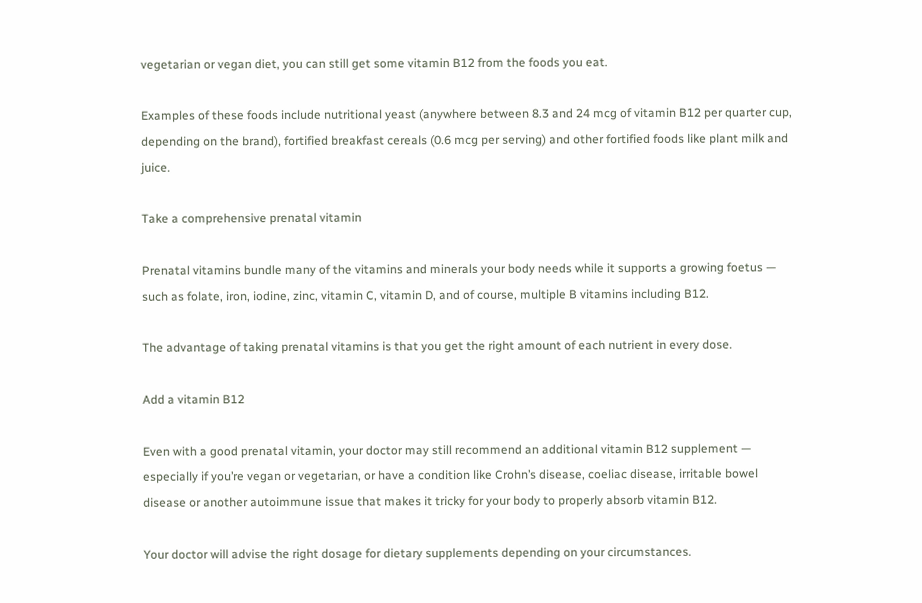vegetarian or vegan diet, you can still get some vitamin B12 from the foods you eat.

Examples of these foods include nutritional yeast (anywhere between 8.3 and 24 mcg of vitamin B12 per quarter cup, depending on the brand), fortified breakfast cereals (0.6 mcg per serving) and other fortified foods like plant milk and juice.

Take a comprehensive prenatal vitamin

Prenatal vitamins bundle many of the vitamins and minerals your body needs while it supports a growing foetus — such as folate, iron, iodine, zinc, vitamin C, vitamin D, and of course, multiple B vitamins including B12.

The advantage of taking prenatal vitamins is that you get the right amount of each nutrient in every dose.

Add a vitamin B12

Even with a good prenatal vitamin, your doctor may still recommend an additional vitamin B12 supplement — especially if you’re vegan or vegetarian, or have a condition like Crohn’s disease, coeliac disease, irritable bowel disease or another autoimmune issue that makes it tricky for your body to properly absorb vitamin B12.

Your doctor will advise the right dosage for dietary supplements depending on your circumstances.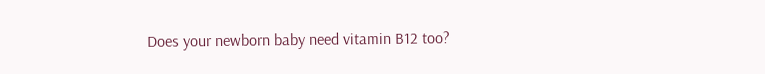Does your newborn baby need vitamin B12 too?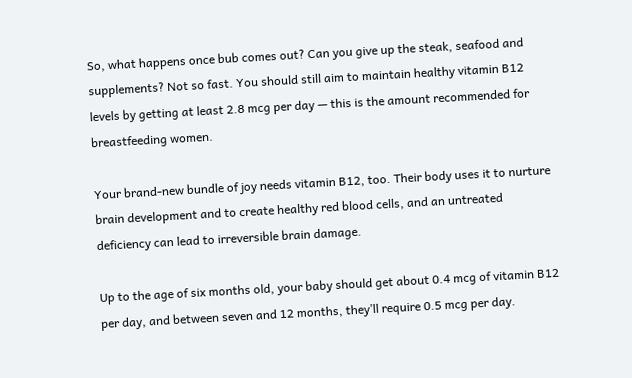So, what happens once bub comes out? Can you give up the steak, seafood and supplements? Not so fast. You should still aim to maintain healthy vitamin B12 levels by getting at least 2.8 mcg per day — this is the amount recommended for breastfeeding women.

Your brand-new bundle of joy needs vitamin B12, too. Their body uses it to nurture brain development and to create healthy red blood cells, and an untreated deficiency can lead to irreversible brain damage.

Up to the age of six months old, your baby should get about 0.4 mcg of vitamin B12 per day, and between seven and 12 months, they’ll require 0.5 mcg per day.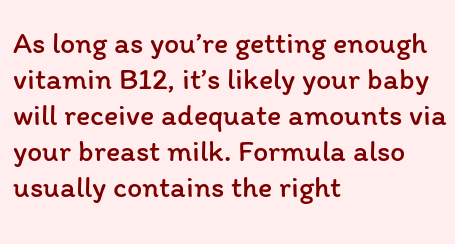As long as you’re getting enough vitamin B12, it’s likely your baby will receive adequate amounts via your breast milk. Formula also usually contains the right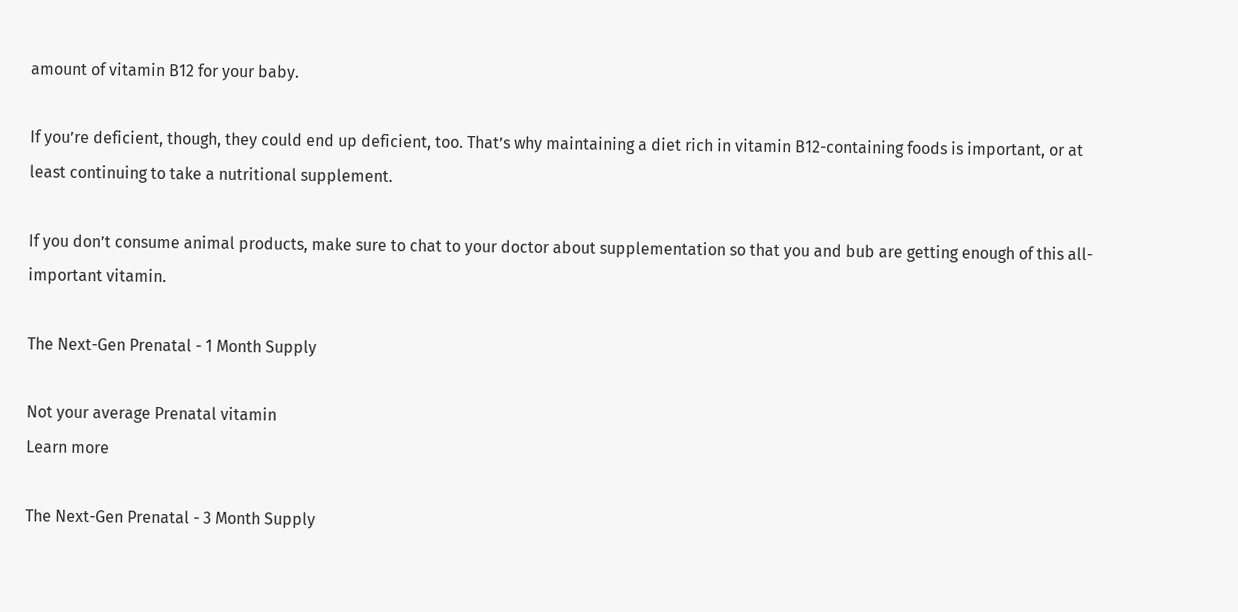amount of vitamin B12 for your baby.

If you’re deficient, though, they could end up deficient, too. That’s why maintaining a diet rich in vitamin B12-containing foods is important, or at least continuing to take a nutritional supplement.

If you don’t consume animal products, make sure to chat to your doctor about supplementation so that you and bub are getting enough of this all-important vitamin.

The Next-Gen Prenatal - 1 Month Supply

Not your average Prenatal vitamin
Learn more

The Next-Gen Prenatal - 3 Month Supply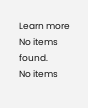Learn more
No items found.
No items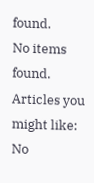found.
No items found.
Articles you might like:
No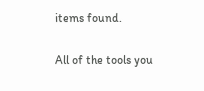items found.

All of the tools you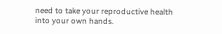need to take your reproductive health into your own hands.